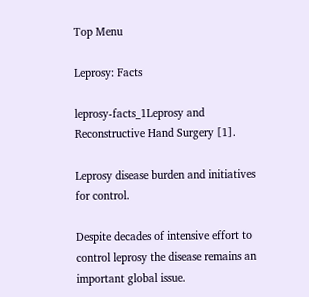Top Menu

Leprosy: Facts

leprosy-facts_1Leprosy and Reconstructive Hand Surgery [1].

Leprosy disease burden and initiatives for control.

Despite decades of intensive effort to control leprosy the disease remains an important global issue.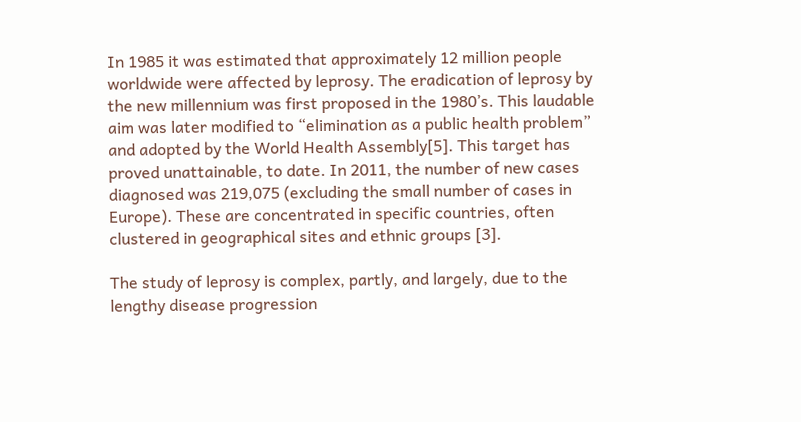In 1985 it was estimated that approximately 12 million people worldwide were affected by leprosy. The eradication of leprosy by the new millennium was first proposed in the 1980’s. This laudable aim was later modified to “elimination as a public health problem” and adopted by the World Health Assembly[5]. This target has proved unattainable, to date. In 2011, the number of new cases diagnosed was 219,075 (excluding the small number of cases in Europe). These are concentrated in specific countries, often clustered in geographical sites and ethnic groups [3].

The study of leprosy is complex, partly, and largely, due to the lengthy disease progression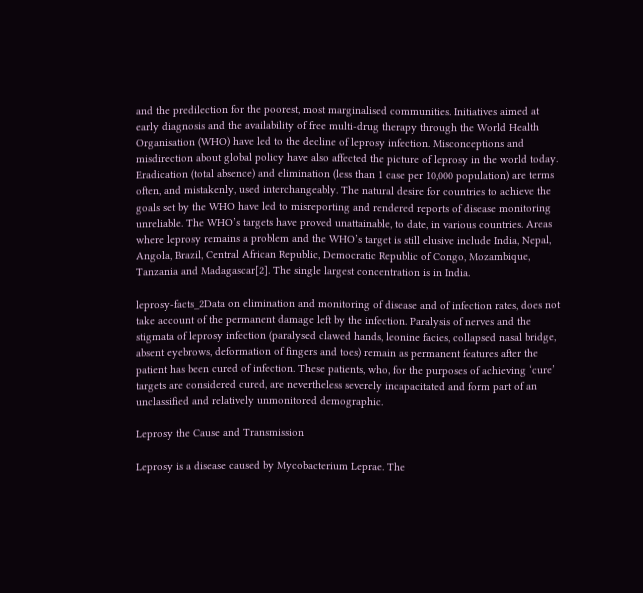and the predilection for the poorest, most marginalised communities. Initiatives aimed at early diagnosis and the availability of free multi-drug therapy through the World Health Organisation (WHO) have led to the decline of leprosy infection. Misconceptions and misdirection about global policy have also affected the picture of leprosy in the world today. Eradication (total absence) and elimination (less than 1 case per 10,000 population) are terms often, and mistakenly, used interchangeably. The natural desire for countries to achieve the goals set by the WHO have led to misreporting and rendered reports of disease monitoring unreliable. The WHO’s targets have proved unattainable, to date, in various countries. Areas where leprosy remains a problem and the WHO’s target is still elusive include India, Nepal, Angola, Brazil, Central African Republic, Democratic Republic of Congo, Mozambique, Tanzania and Madagascar[2]. The single largest concentration is in India.

leprosy-facts_2Data on elimination and monitoring of disease and of infection rates, does not take account of the permanent damage left by the infection. Paralysis of nerves and the stigmata of leprosy infection (paralysed clawed hands, leonine facies, collapsed nasal bridge, absent eyebrows, deformation of fingers and toes) remain as permanent features after the patient has been cured of infection. These patients, who, for the purposes of achieving ‘cure’ targets are considered cured, are nevertheless severely incapacitated and form part of an unclassified and relatively unmonitored demographic.

Leprosy the Cause and Transmission

Leprosy is a disease caused by Mycobacterium Leprae. The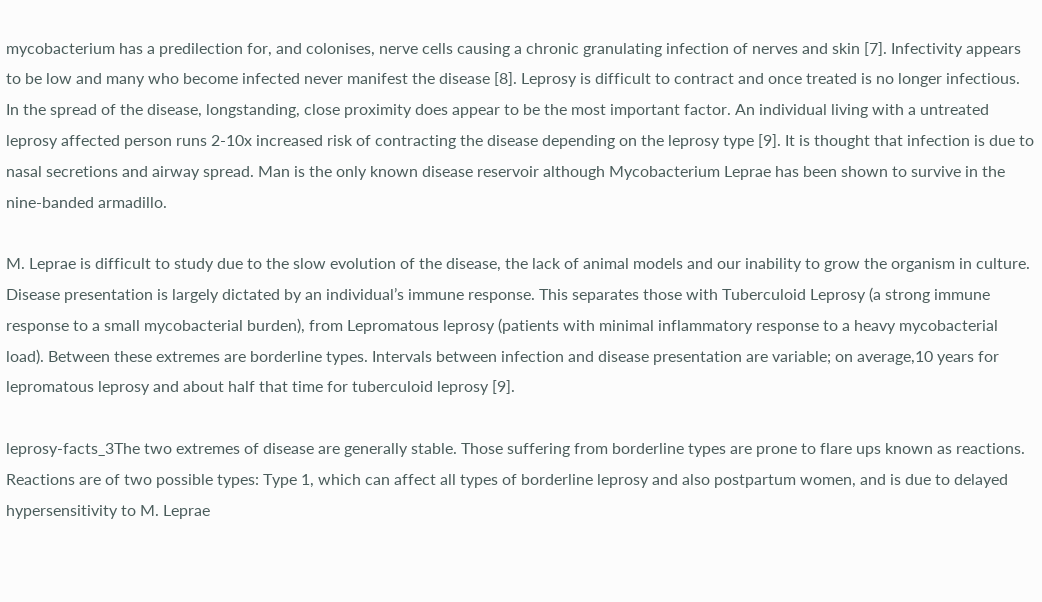mycobacterium has a predilection for, and colonises, nerve cells causing a chronic granulating infection of nerves and skin [7]. Infectivity appears to be low and many who become infected never manifest the disease [8]. Leprosy is difficult to contract and once treated is no longer infectious. In the spread of the disease, longstanding, close proximity does appear to be the most important factor. An individual living with a untreated leprosy affected person runs 2-10x increased risk of contracting the disease depending on the leprosy type [9]. It is thought that infection is due to nasal secretions and airway spread. Man is the only known disease reservoir although Mycobacterium Leprae has been shown to survive in the nine-banded armadillo.

M. Leprae is difficult to study due to the slow evolution of the disease, the lack of animal models and our inability to grow the organism in culture. Disease presentation is largely dictated by an individual’s immune response. This separates those with Tuberculoid Leprosy (a strong immune response to a small mycobacterial burden), from Lepromatous leprosy (patients with minimal inflammatory response to a heavy mycobacterial load). Between these extremes are borderline types. Intervals between infection and disease presentation are variable; on average,10 years for lepromatous leprosy and about half that time for tuberculoid leprosy [9].

leprosy-facts_3The two extremes of disease are generally stable. Those suffering from borderline types are prone to flare ups known as reactions. Reactions are of two possible types: Type 1, which can affect all types of borderline leprosy and also postpartum women, and is due to delayed hypersensitivity to M. Leprae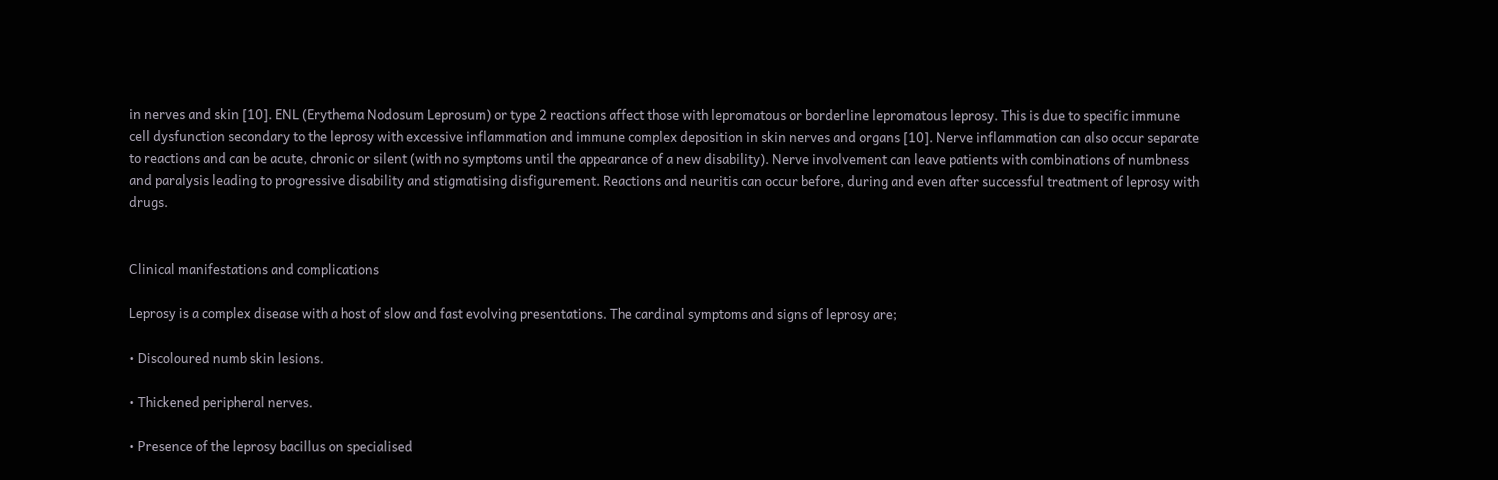in nerves and skin [10]. ENL (Erythema Nodosum Leprosum) or type 2 reactions affect those with lepromatous or borderline lepromatous leprosy. This is due to specific immune cell dysfunction secondary to the leprosy with excessive inflammation and immune complex deposition in skin nerves and organs [10]. Nerve inflammation can also occur separate to reactions and can be acute, chronic or silent (with no symptoms until the appearance of a new disability). Nerve involvement can leave patients with combinations of numbness and paralysis leading to progressive disability and stigmatising disfigurement. Reactions and neuritis can occur before, during and even after successful treatment of leprosy with drugs.


Clinical manifestations and complications

Leprosy is a complex disease with a host of slow and fast evolving presentations. The cardinal symptoms and signs of leprosy are;

• Discoloured numb skin lesions.

• Thickened peripheral nerves.

• Presence of the leprosy bacillus on specialised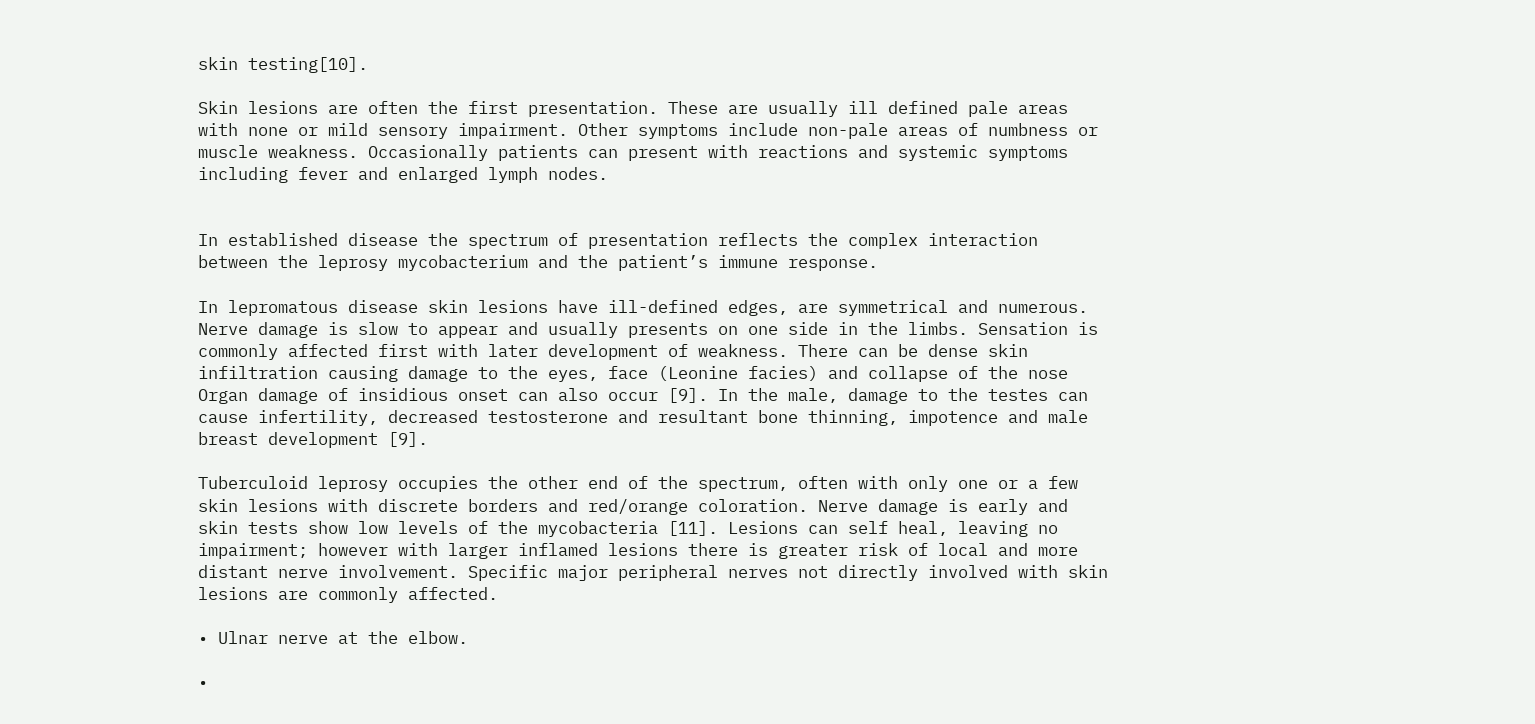skin testing[10].

Skin lesions are often the first presentation. These are usually ill defined pale areas with none or mild sensory impairment. Other symptoms include non-pale areas of numbness or muscle weakness. Occasionally patients can present with reactions and systemic symptoms including fever and enlarged lymph nodes.


In established disease the spectrum of presentation reflects the complex interaction between the leprosy mycobacterium and the patient’s immune response.

In lepromatous disease skin lesions have ill-defined edges, are symmetrical and numerous. Nerve damage is slow to appear and usually presents on one side in the limbs. Sensation is commonly affected first with later development of weakness. There can be dense skin infiltration causing damage to the eyes, face (Leonine facies) and collapse of the nose Organ damage of insidious onset can also occur [9]. In the male, damage to the testes can cause infertility, decreased testosterone and resultant bone thinning, impotence and male breast development [9].

Tuberculoid leprosy occupies the other end of the spectrum, often with only one or a few skin lesions with discrete borders and red/orange coloration. Nerve damage is early and skin tests show low levels of the mycobacteria [11]. Lesions can self heal, leaving no impairment; however with larger inflamed lesions there is greater risk of local and more distant nerve involvement. Specific major peripheral nerves not directly involved with skin lesions are commonly affected.

• Ulnar nerve at the elbow.

•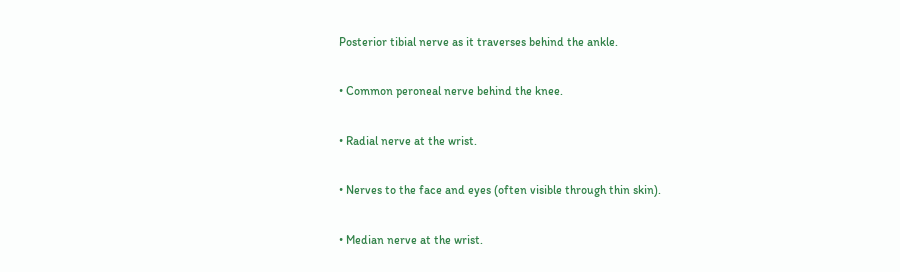Posterior tibial nerve as it traverses behind the ankle.

• Common peroneal nerve behind the knee.

• Radial nerve at the wrist.

• Nerves to the face and eyes (often visible through thin skin).

• Median nerve at the wrist.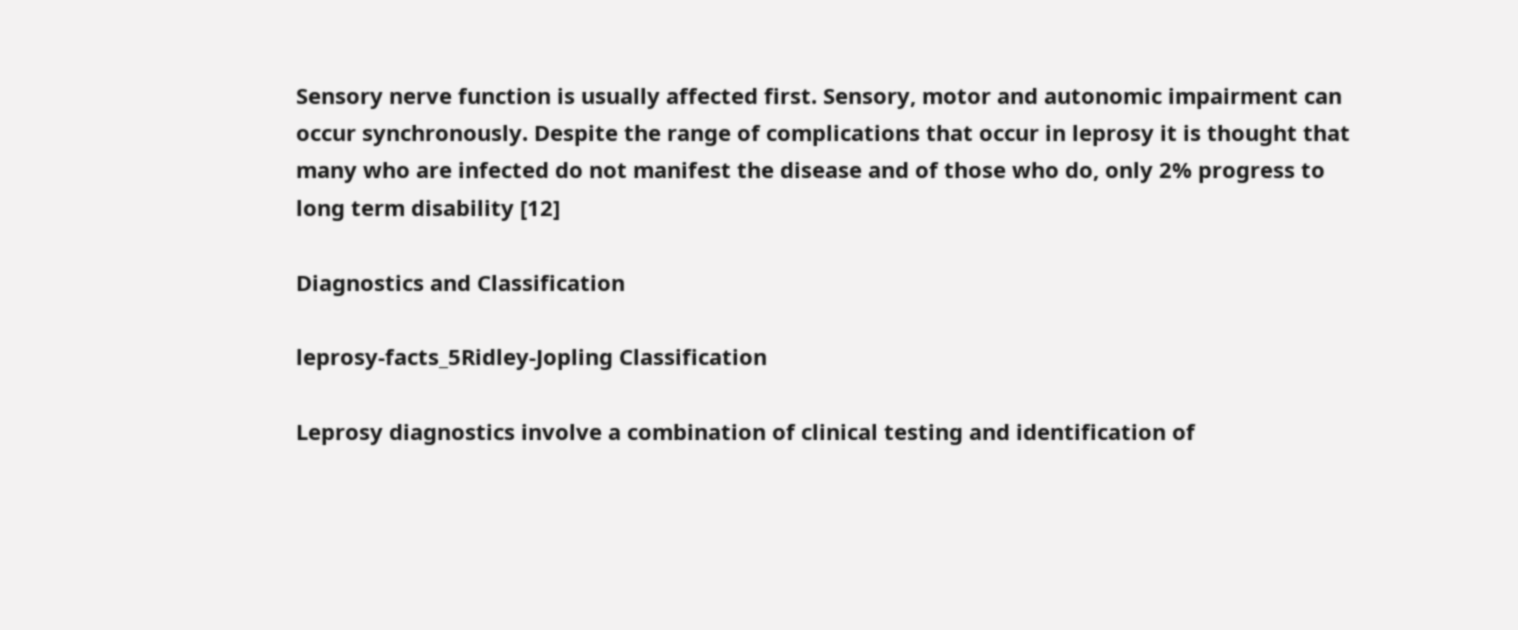Sensory nerve function is usually affected first. Sensory, motor and autonomic impairment can occur synchronously. Despite the range of complications that occur in leprosy it is thought that many who are infected do not manifest the disease and of those who do, only 2% progress to long term disability [12]

Diagnostics and Classification

leprosy-facts_5Ridley-Jopling Classification

Leprosy diagnostics involve a combination of clinical testing and identification of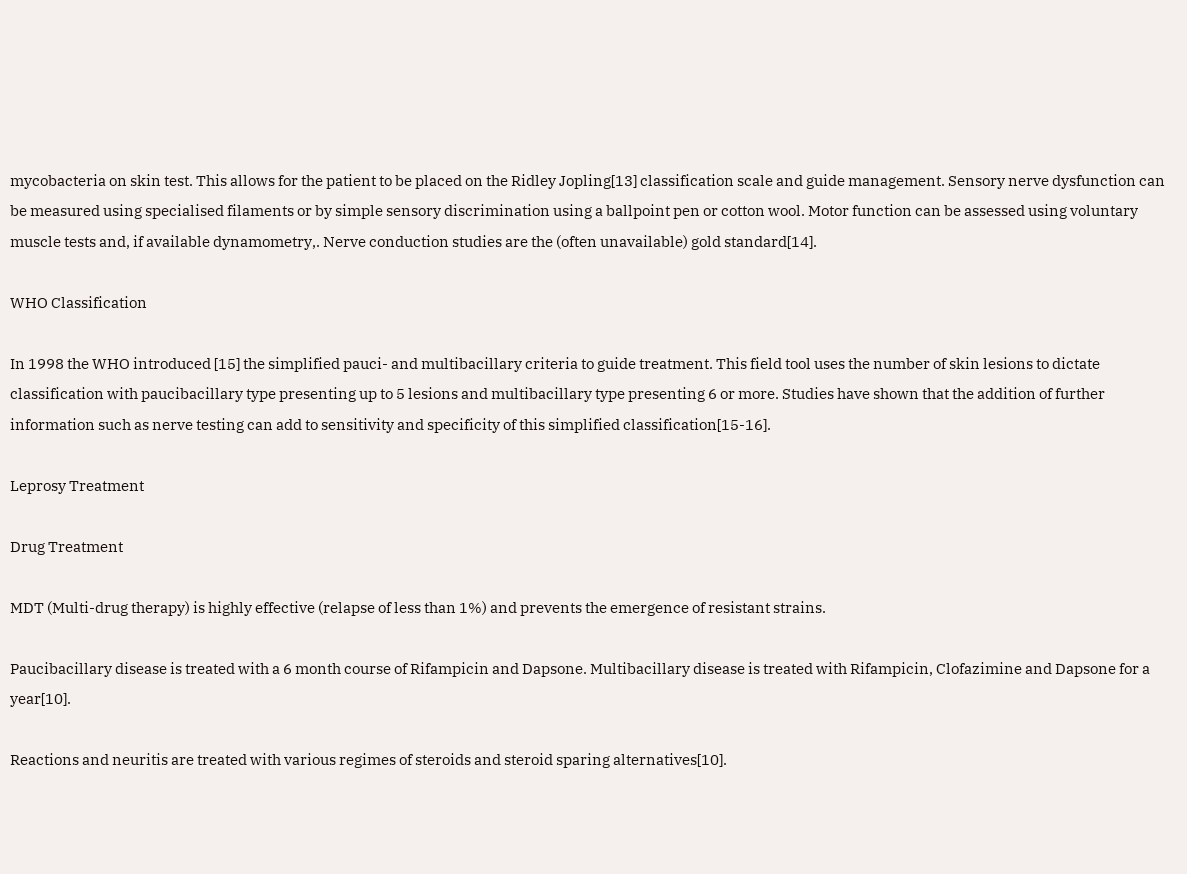mycobacteria on skin test. This allows for the patient to be placed on the Ridley Jopling[13] classification scale and guide management. Sensory nerve dysfunction can be measured using specialised filaments or by simple sensory discrimination using a ballpoint pen or cotton wool. Motor function can be assessed using voluntary muscle tests and, if available dynamometry,. Nerve conduction studies are the (often unavailable) gold standard[14].

WHO Classification

In 1998 the WHO introduced [15] the simplified pauci- and multibacillary criteria to guide treatment. This field tool uses the number of skin lesions to dictate classification with paucibacillary type presenting up to 5 lesions and multibacillary type presenting 6 or more. Studies have shown that the addition of further information such as nerve testing can add to sensitivity and specificity of this simplified classification[15-16].

Leprosy Treatment

Drug Treatment

MDT (Multi-drug therapy) is highly effective (relapse of less than 1%) and prevents the emergence of resistant strains.

Paucibacillary disease is treated with a 6 month course of Rifampicin and Dapsone. Multibacillary disease is treated with Rifampicin, Clofazimine and Dapsone for a year[10].

Reactions and neuritis are treated with various regimes of steroids and steroid sparing alternatives[10].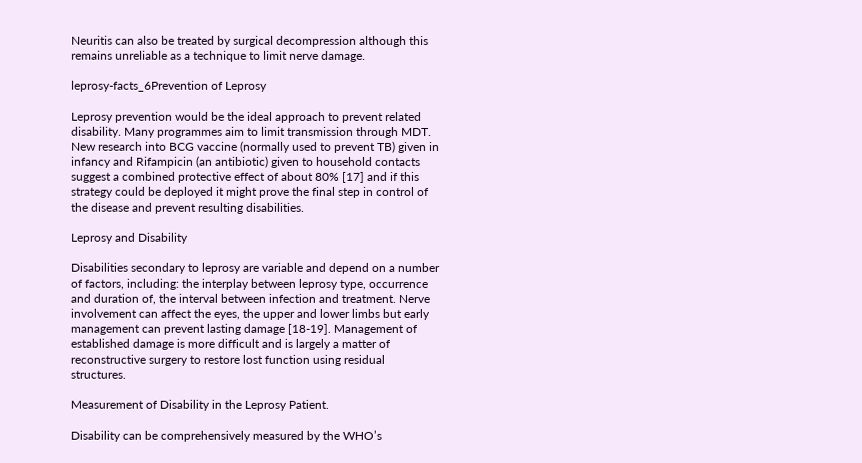Neuritis can also be treated by surgical decompression although this remains unreliable as a technique to limit nerve damage.

leprosy-facts_6Prevention of Leprosy

Leprosy prevention would be the ideal approach to prevent related disability. Many programmes aim to limit transmission through MDT. New research into BCG vaccine (normally used to prevent TB) given in infancy and Rifampicin (an antibiotic) given to household contacts suggest a combined protective effect of about 80% [17] and if this strategy could be deployed it might prove the final step in control of the disease and prevent resulting disabilities.

Leprosy and Disability

Disabilities secondary to leprosy are variable and depend on a number of factors, including: the interplay between leprosy type, occurrence and duration of, the interval between infection and treatment. Nerve involvement can affect the eyes, the upper and lower limbs but early management can prevent lasting damage [18-19]. Management of established damage is more difficult and is largely a matter of reconstructive surgery to restore lost function using residual structures.

Measurement of Disability in the Leprosy Patient.

Disability can be comprehensively measured by the WHO’s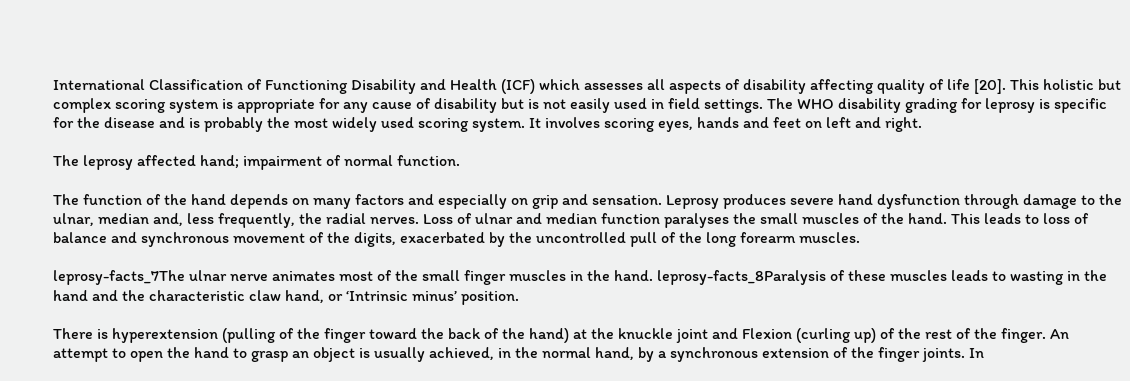International Classification of Functioning Disability and Health (ICF) which assesses all aspects of disability affecting quality of life [20]. This holistic but complex scoring system is appropriate for any cause of disability but is not easily used in field settings. The WHO disability grading for leprosy is specific for the disease and is probably the most widely used scoring system. It involves scoring eyes, hands and feet on left and right.

The leprosy affected hand; impairment of normal function.

The function of the hand depends on many factors and especially on grip and sensation. Leprosy produces severe hand dysfunction through damage to the ulnar, median and, less frequently, the radial nerves. Loss of ulnar and median function paralyses the small muscles of the hand. This leads to loss of balance and synchronous movement of the digits, exacerbated by the uncontrolled pull of the long forearm muscles.

leprosy-facts_7The ulnar nerve animates most of the small finger muscles in the hand. leprosy-facts_8Paralysis of these muscles leads to wasting in the hand and the characteristic claw hand, or ‘Intrinsic minus’ position.

There is hyperextension (pulling of the finger toward the back of the hand) at the knuckle joint and Flexion (curling up) of the rest of the finger. An attempt to open the hand to grasp an object is usually achieved, in the normal hand, by a synchronous extension of the finger joints. In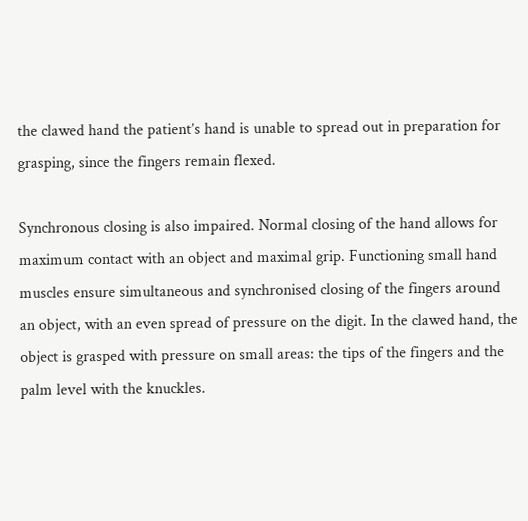the clawed hand the patient’s hand is unable to spread out in preparation for grasping, since the fingers remain flexed.

Synchronous closing is also impaired. Normal closing of the hand allows for maximum contact with an object and maximal grip. Functioning small hand muscles ensure simultaneous and synchronised closing of the fingers around an object, with an even spread of pressure on the digit. In the clawed hand, the object is grasped with pressure on small areas: the tips of the fingers and the palm level with the knuckles.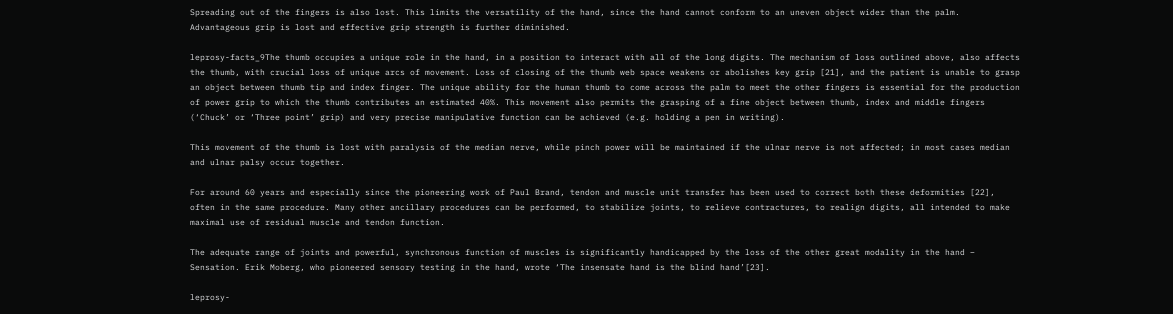Spreading out of the fingers is also lost. This limits the versatility of the hand, since the hand cannot conform to an uneven object wider than the palm. Advantageous grip is lost and effective grip strength is further diminished.

leprosy-facts_9The thumb occupies a unique role in the hand, in a position to interact with all of the long digits. The mechanism of loss outlined above, also affects the thumb, with crucial loss of unique arcs of movement. Loss of closing of the thumb web space weakens or abolishes key grip [21], and the patient is unable to grasp an object between thumb tip and index finger. The unique ability for the human thumb to come across the palm to meet the other fingers is essential for the production of power grip to which the thumb contributes an estimated 40%. This movement also permits the grasping of a fine object between thumb, index and middle fingers (‘Chuck’ or ‘Three point’ grip) and very precise manipulative function can be achieved (e.g. holding a pen in writing).

This movement of the thumb is lost with paralysis of the median nerve, while pinch power will be maintained if the ulnar nerve is not affected; in most cases median and ulnar palsy occur together.

For around 60 years and especially since the pioneering work of Paul Brand, tendon and muscle unit transfer has been used to correct both these deformities [22], often in the same procedure. Many other ancillary procedures can be performed, to stabilize joints, to relieve contractures, to realign digits, all intended to make maximal use of residual muscle and tendon function.

The adequate range of joints and powerful, synchronous function of muscles is significantly handicapped by the loss of the other great modality in the hand – Sensation. Erik Moberg, who pioneered sensory testing in the hand, wrote ‘The insensate hand is the blind hand’[23].

leprosy-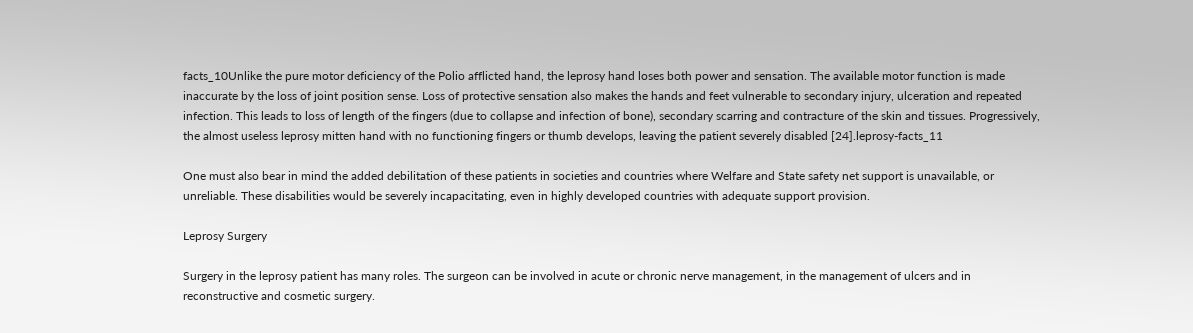facts_10Unlike the pure motor deficiency of the Polio afflicted hand, the leprosy hand loses both power and sensation. The available motor function is made inaccurate by the loss of joint position sense. Loss of protective sensation also makes the hands and feet vulnerable to secondary injury, ulceration and repeated infection. This leads to loss of length of the fingers (due to collapse and infection of bone), secondary scarring and contracture of the skin and tissues. Progressively, the almost useless leprosy mitten hand with no functioning fingers or thumb develops, leaving the patient severely disabled [24].leprosy-facts_11

One must also bear in mind the added debilitation of these patients in societies and countries where Welfare and State safety net support is unavailable, or unreliable. These disabilities would be severely incapacitating, even in highly developed countries with adequate support provision.

Leprosy Surgery

Surgery in the leprosy patient has many roles. The surgeon can be involved in acute or chronic nerve management, in the management of ulcers and in reconstructive and cosmetic surgery.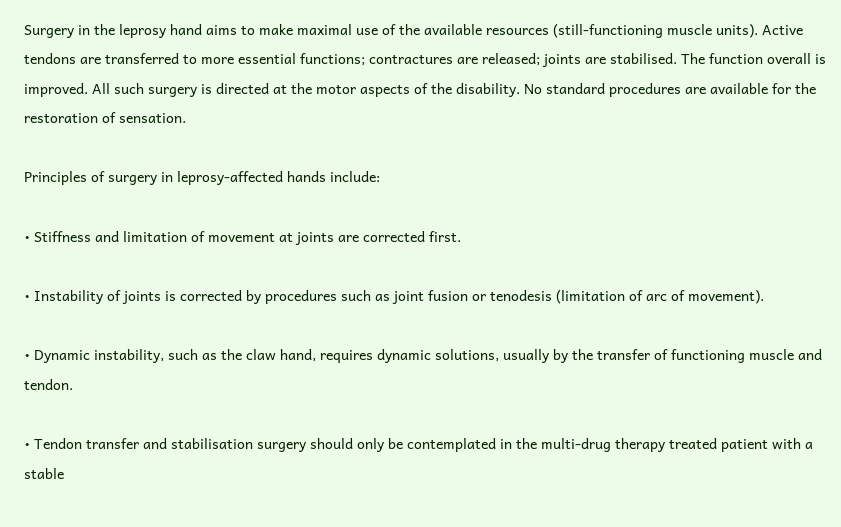Surgery in the leprosy hand aims to make maximal use of the available resources (still-functioning muscle units). Active tendons are transferred to more essential functions; contractures are released; joints are stabilised. The function overall is improved. All such surgery is directed at the motor aspects of the disability. No standard procedures are available for the restoration of sensation.

Principles of surgery in leprosy-affected hands include:

• Stiffness and limitation of movement at joints are corrected first.

• Instability of joints is corrected by procedures such as joint fusion or tenodesis (limitation of arc of movement).

• Dynamic instability, such as the claw hand, requires dynamic solutions, usually by the transfer of functioning muscle and tendon.

• Tendon transfer and stabilisation surgery should only be contemplated in the multi-drug therapy treated patient with a stable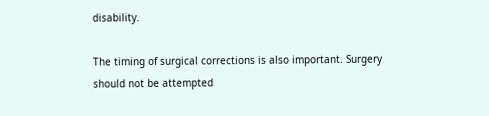disability.

The timing of surgical corrections is also important. Surgery should not be attempted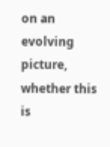on an evolving picture, whether this is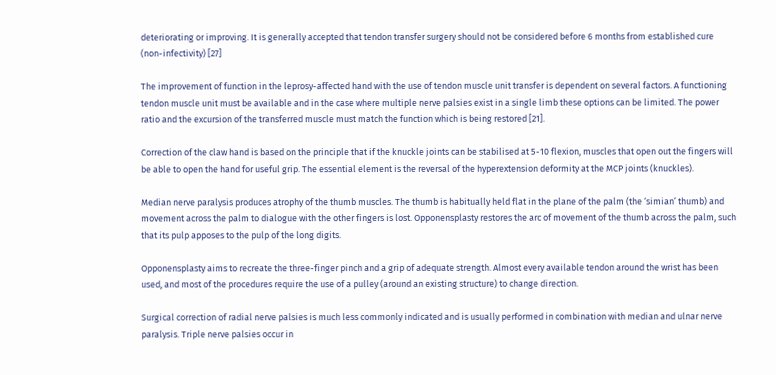deteriorating or improving. It is generally accepted that tendon transfer surgery should not be considered before 6 months from established cure (non-infectivity) [27]

The improvement of function in the leprosy-affected hand with the use of tendon muscle unit transfer is dependent on several factors. A functioning tendon muscle unit must be available and in the case where multiple nerve palsies exist in a single limb these options can be limited. The power ratio and the excursion of the transferred muscle must match the function which is being restored [21].

Correction of the claw hand is based on the principle that if the knuckle joints can be stabilised at 5-10 flexion, muscles that open out the fingers will be able to open the hand for useful grip. The essential element is the reversal of the hyperextension deformity at the MCP joints (knuckles).

Median nerve paralysis produces atrophy of the thumb muscles. The thumb is habitually held flat in the plane of the palm (the ‘simian’ thumb) and movement across the palm to dialogue with the other fingers is lost. Opponensplasty restores the arc of movement of the thumb across the palm, such that its pulp apposes to the pulp of the long digits.

Opponensplasty aims to recreate the three-finger pinch and a grip of adequate strength. Almost every available tendon around the wrist has been used, and most of the procedures require the use of a pulley (around an existing structure) to change direction.

Surgical correction of radial nerve palsies is much less commonly indicated and is usually performed in combination with median and ulnar nerve paralysis. Triple nerve palsies occur in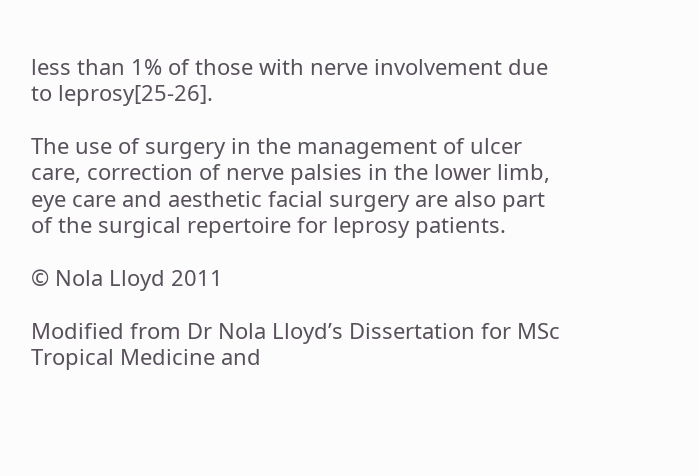less than 1% of those with nerve involvement due to leprosy[25-26].

The use of surgery in the management of ulcer care, correction of nerve palsies in the lower limb, eye care and aesthetic facial surgery are also part of the surgical repertoire for leprosy patients.

© Nola Lloyd 2011

Modified from Dr Nola Lloyd’s Dissertation for MSc Tropical Medicine and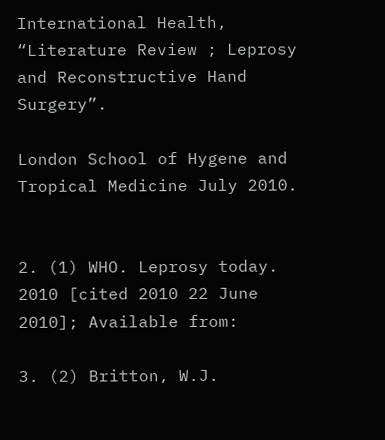International Health,
“Literature Review ; Leprosy and Reconstructive Hand Surgery”.

London School of Hygene and Tropical Medicine July 2010.


2. (1) WHO. Leprosy today. 2010 [cited 2010 22 June 2010]; Available from:

3. (2) Britton, W.J.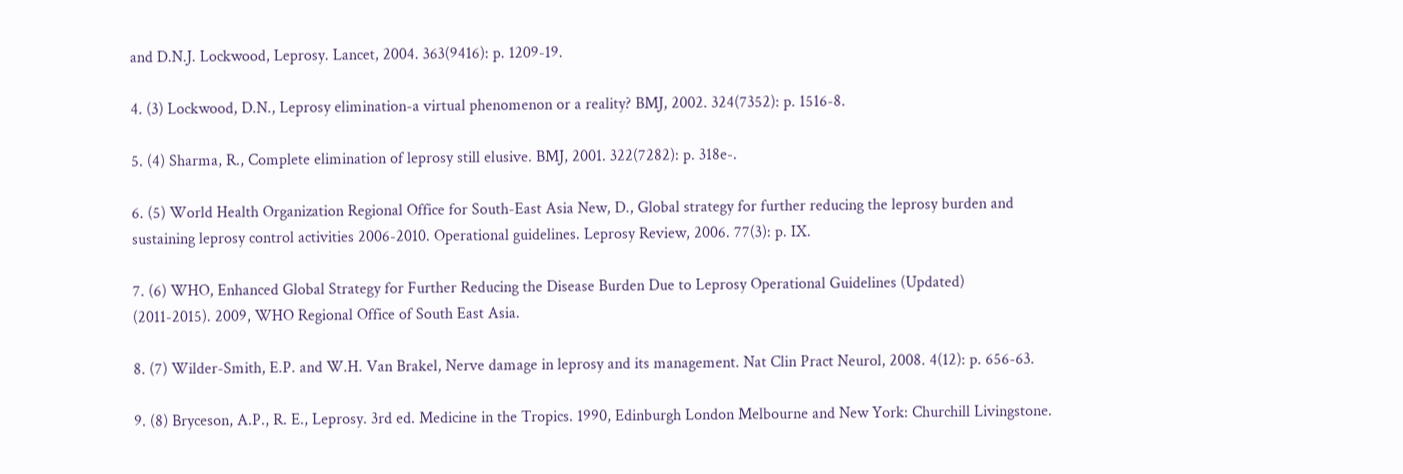and D.N.J. Lockwood, Leprosy. Lancet, 2004. 363(9416): p. 1209-19.

4. (3) Lockwood, D.N., Leprosy elimination-a virtual phenomenon or a reality? BMJ, 2002. 324(7352): p. 1516-8.

5. (4) Sharma, R., Complete elimination of leprosy still elusive. BMJ, 2001. 322(7282): p. 318e-.

6. (5) World Health Organization Regional Office for South-East Asia New, D., Global strategy for further reducing the leprosy burden and sustaining leprosy control activities 2006-2010. Operational guidelines. Leprosy Review, 2006. 77(3): p. IX.

7. (6) WHO, Enhanced Global Strategy for Further Reducing the Disease Burden Due to Leprosy Operational Guidelines (Updated)
(2011-2015). 2009, WHO Regional Office of South East Asia.

8. (7) Wilder-Smith, E.P. and W.H. Van Brakel, Nerve damage in leprosy and its management. Nat Clin Pract Neurol, 2008. 4(12): p. 656-63.

9. (8) Bryceson, A.P., R. E., Leprosy. 3rd ed. Medicine in the Tropics. 1990, Edinburgh London Melbourne and New York: Churchill Livingstone.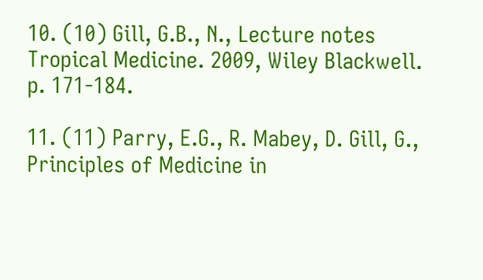10. (10) Gill, G.B., N., Lecture notes Tropical Medicine. 2009, Wiley Blackwell. p. 171-184.

11. (11) Parry, E.G., R. Mabey, D. Gill, G., Principles of Medicine in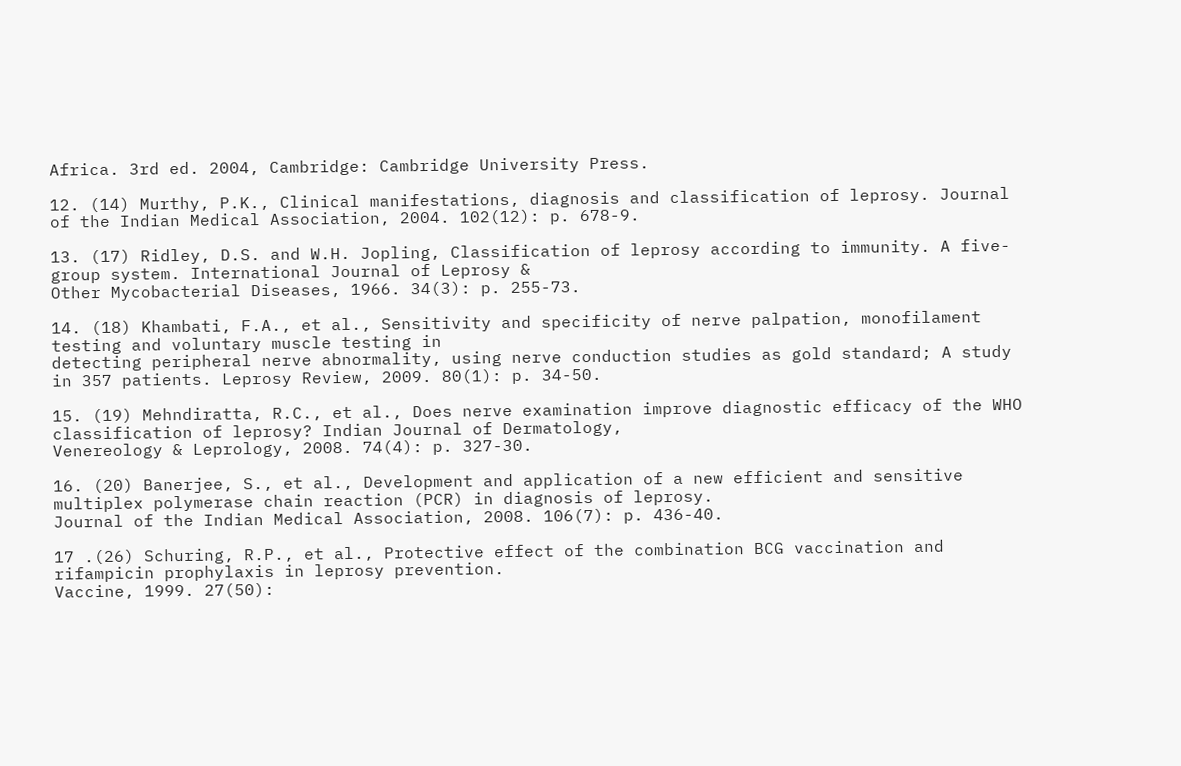Africa. 3rd ed. 2004, Cambridge: Cambridge University Press.

12. (14) Murthy, P.K., Clinical manifestations, diagnosis and classification of leprosy. Journal of the Indian Medical Association, 2004. 102(12): p. 678-9.

13. (17) Ridley, D.S. and W.H. Jopling, Classification of leprosy according to immunity. A five-group system. International Journal of Leprosy &
Other Mycobacterial Diseases, 1966. 34(3): p. 255-73.

14. (18) Khambati, F.A., et al., Sensitivity and specificity of nerve palpation, monofilament testing and voluntary muscle testing in
detecting peripheral nerve abnormality, using nerve conduction studies as gold standard; A study in 357 patients. Leprosy Review, 2009. 80(1): p. 34-50.

15. (19) Mehndiratta, R.C., et al., Does nerve examination improve diagnostic efficacy of the WHO classification of leprosy? Indian Journal of Dermatology,
Venereology & Leprology, 2008. 74(4): p. 327-30.

16. (20) Banerjee, S., et al., Development and application of a new efficient and sensitive multiplex polymerase chain reaction (PCR) in diagnosis of leprosy.
Journal of the Indian Medical Association, 2008. 106(7): p. 436-40.

17 .(26) Schuring, R.P., et al., Protective effect of the combination BCG vaccination and rifampicin prophylaxis in leprosy prevention.
Vaccine, 1999. 27(50):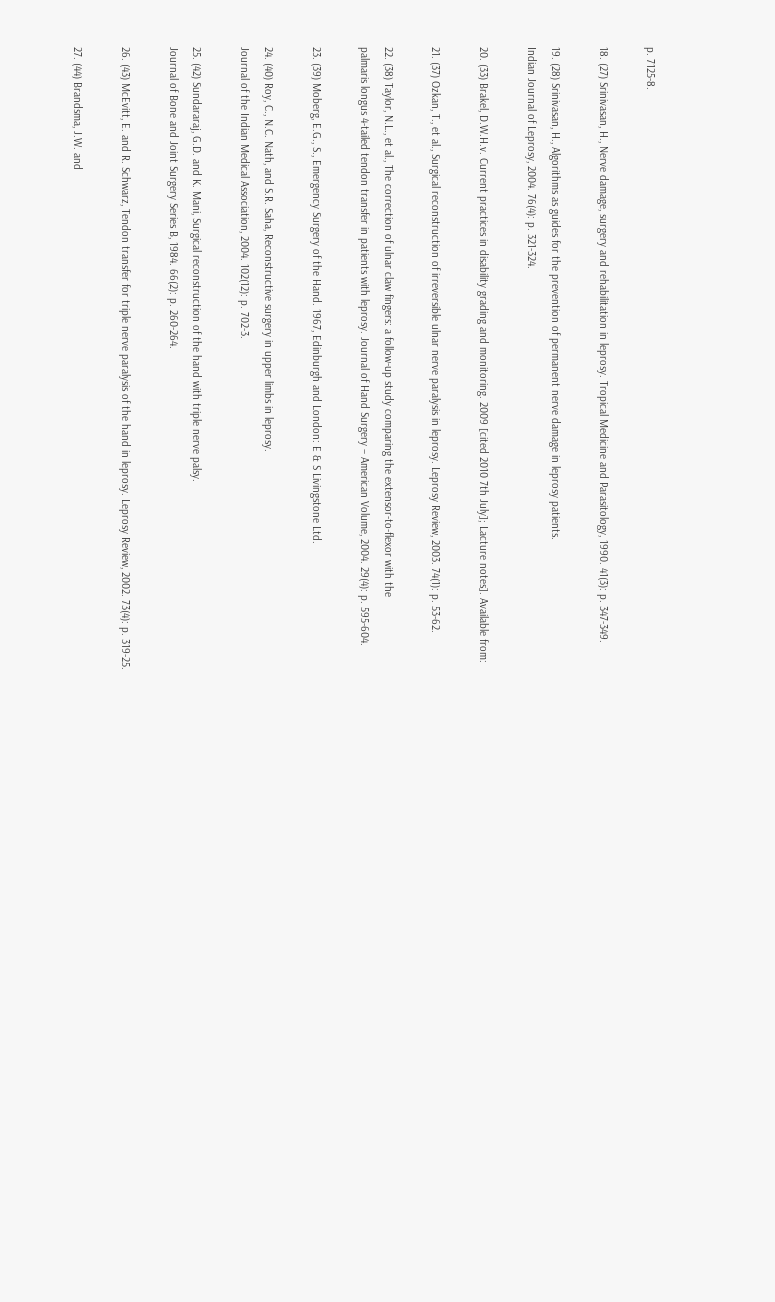p. 7125-8.

18. (27) Srinivasan, H., Nerve damage, surgery and rehabilitation in leprosy. Tropical Medicine and Parasitology, 1990. 41(3): p. 347-349.

19. (28) Srinivasan, H., Algorithms as guides for the prevention of permanent nerve damage in leprosy patients.
Indian Journal of Leprosy, 2004. 76(4): p. 321-324.

20. (33) Brakel, D.W.H.v. Current practices in disability grading and monitoring. 2009 [cited 2010 7th July]; Lacture notes]. Available from:

21. (37) Ozkan, T., et al., Surgical reconstruction of irreversible ulnar nerve paralysis in leprosy. Leprosy Review, 2003. 74(1): p. 53-62.

22. (38) Taylor, N.L., et al., The correction of ulnar claw fingers: a follow-up study comparing the extensor-to-flexor with the
palmaris longus 4-tailed tendon transfer in patients with leprosy. Journal of Hand Surgery – American Volume, 2004. 29(4): p. 595-604.

23. (39) Moberg, E.G., S., Emergency Surgery of the Hand. 1967, Edinburgh and London: E & S Livingstone Ltd.

24. (40) Roy, C., N.C. Nath, and S.R. Saha, Reconstructive surgery in upper limbs in leprosy.
Journal of the Indian Medical Association, 2004. 102(12): p. 702-3.

25. (42) Sundararaj, G.D. and K. Mani, Surgical reconstruction of the hand with triple nerve palsy.
Journal of Bone and Joint Surgery Series B, 1984. 66(2): p. 260-264.

26. (43) McEvitt, E. and R. Schwarz, Tendon transfer for triple nerve paralysis of the hand in leprosy. Leprosy Review, 2002. 73(4): p. 319-25.

27. (44) Brandsma, J.W. and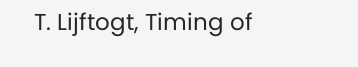T. Lijftogt, Timing of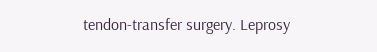tendon-transfer surgery. Leprosy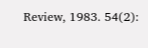Review, 1983. 54(2):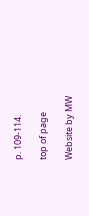p. 109-114.

top of page

Website by MW